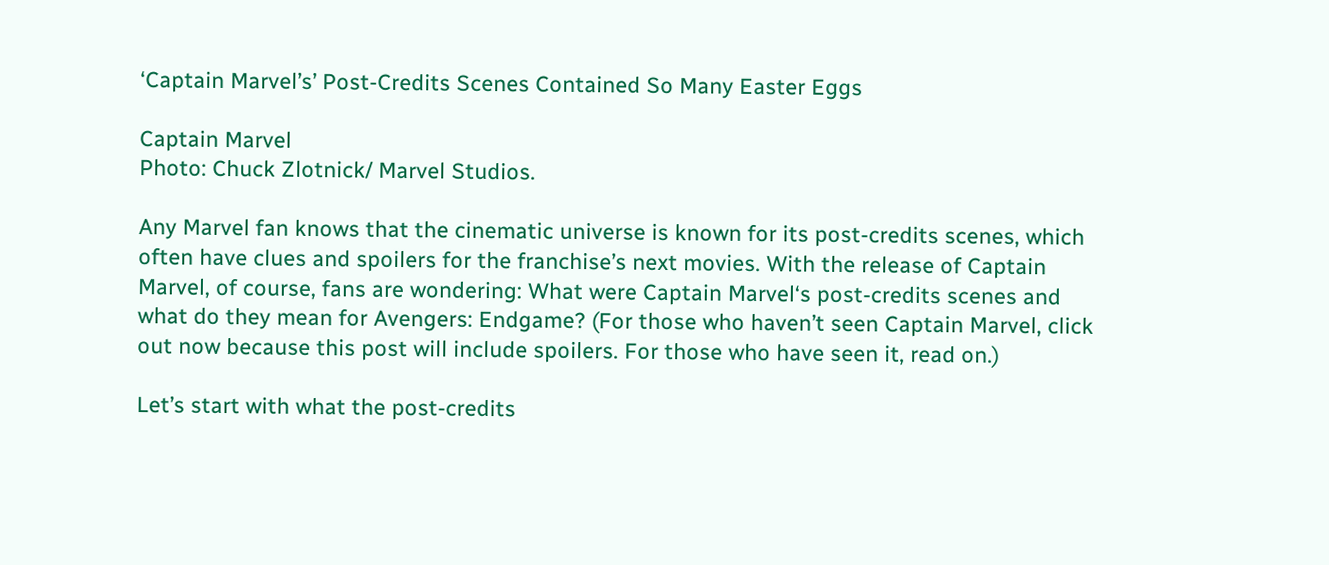‘Captain Marvel’s’ Post-Credits Scenes Contained So Many Easter Eggs

Captain Marvel
Photo: Chuck Zlotnick/ Marvel Studios.

Any Marvel fan knows that the cinematic universe is known for its post-credits scenes, which often have clues and spoilers for the franchise’s next movies. With the release of Captain Marvel, of course, fans are wondering: What were Captain Marvel‘s post-credits scenes and what do they mean for Avengers: Endgame? (For those who haven’t seen Captain Marvel, click out now because this post will include spoilers. For those who have seen it, read on.)

Let’s start with what the post-credits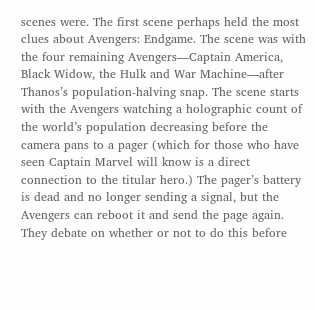scenes were. The first scene perhaps held the most clues about Avengers: Endgame. The scene was with the four remaining Avengers—Captain America, Black Widow, the Hulk and War Machine—after Thanos’s population-halving snap. The scene starts with the Avengers watching a holographic count of the world’s population decreasing before the camera pans to a pager (which for those who have seen Captain Marvel will know is a direct connection to the titular hero.) The pager’s battery is dead and no longer sending a signal, but the Avengers can reboot it and send the page again. They debate on whether or not to do this before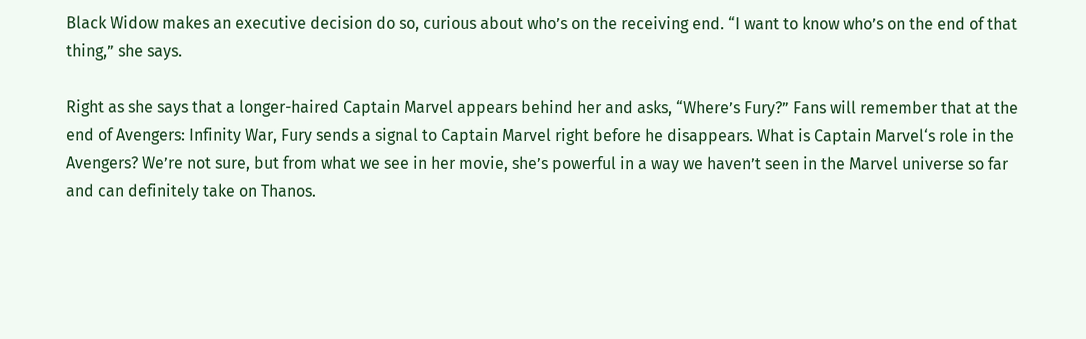Black Widow makes an executive decision do so, curious about who’s on the receiving end. “I want to know who’s on the end of that thing,” she says.

Right as she says that a longer-haired Captain Marvel appears behind her and asks, “Where’s Fury?” Fans will remember that at the end of Avengers: Infinity War, Fury sends a signal to Captain Marvel right before he disappears. What is Captain Marvel‘s role in the Avengers? We’re not sure, but from what we see in her movie, she’s powerful in a way we haven’t seen in the Marvel universe so far and can definitely take on Thanos.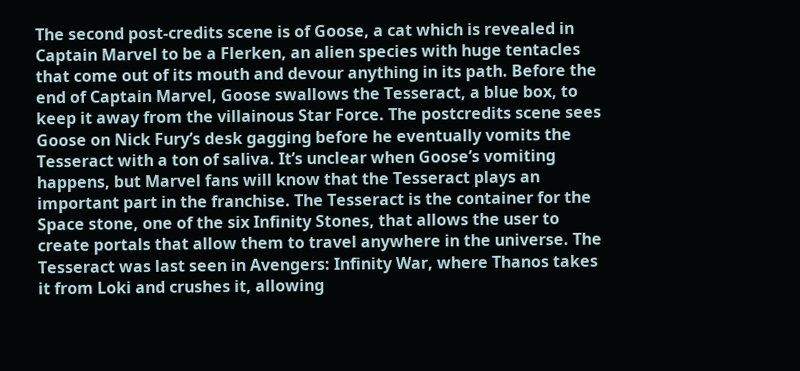The second post-credits scene is of Goose, a cat which is revealed in Captain Marvel to be a Flerken, an alien species with huge tentacles that come out of its mouth and devour anything in its path. Before the end of Captain Marvel, Goose swallows the Tesseract, a blue box, to keep it away from the villainous Star Force. The postcredits scene sees Goose on Nick Fury’s desk gagging before he eventually vomits the Tesseract with a ton of saliva. It’s unclear when Goose’s vomiting happens, but Marvel fans will know that the Tesseract plays an important part in the franchise. The Tesseract is the container for the Space stone, one of the six Infinity Stones, that allows the user to create portals that allow them to travel anywhere in the universe. The Tesseract was last seen in Avengers: Infinity War, where Thanos takes it from Loki and crushes it, allowing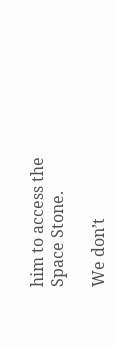him to access the Space Stone.

We don’t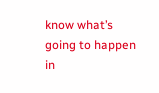know what’s going to happen in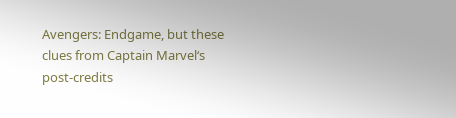Avengers: Endgame, but these clues from Captain Marvel‘s post-credits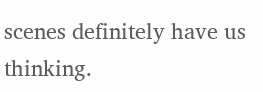scenes definitely have us thinking.